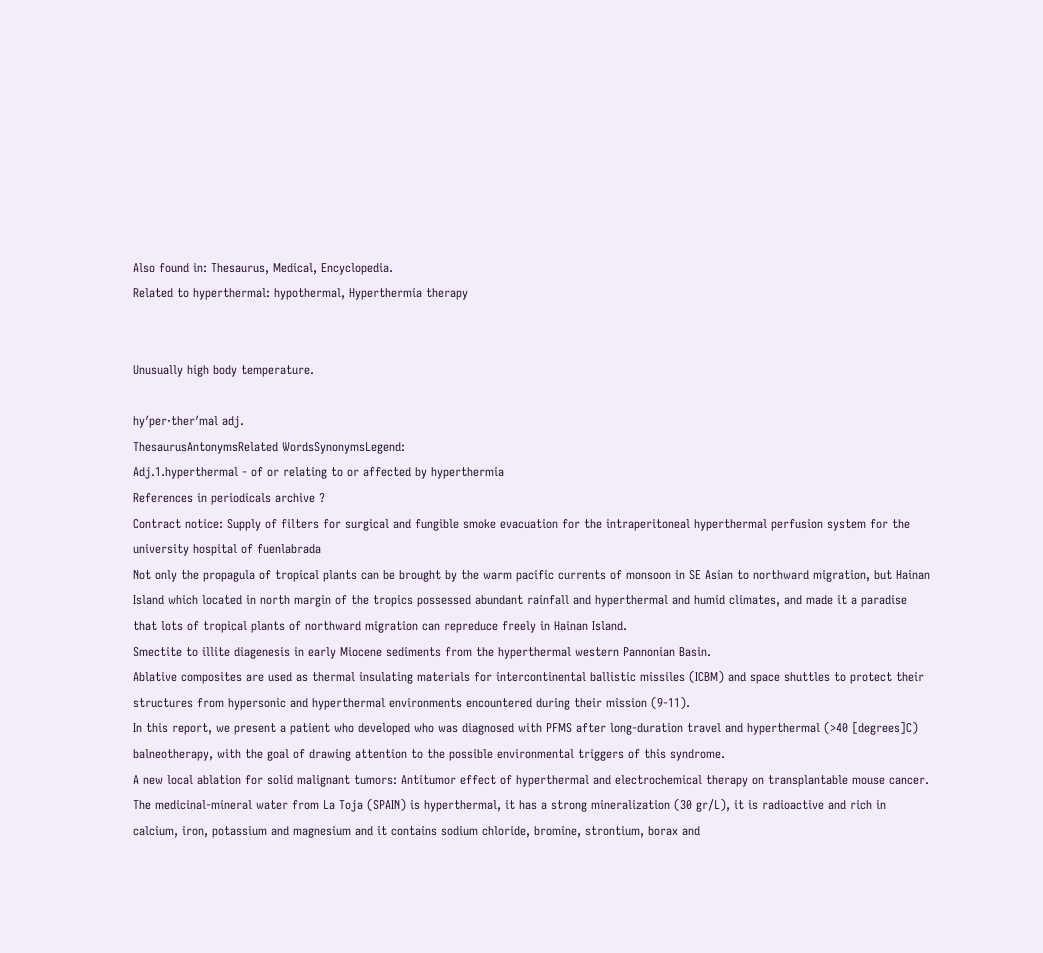Also found in: Thesaurus, Medical, Encyclopedia.
Related to hyperthermal: hypothermal, Hyperthermia therapy


Unusually high body temperature.

hy′per·ther′mal adj.
ThesaurusAntonymsRelated WordsSynonymsLegend:
Adj.1.hyperthermal - of or relating to or affected by hyperthermia
References in periodicals archive ?
Contract notice: Supply of filters for surgical and fungible smoke evacuation for the intraperitoneal hyperthermal perfusion system for the university hospital of fuenlabrada
Not only the propagula of tropical plants can be brought by the warm pacific currents of monsoon in SE Asian to northward migration, but Hainan Island which located in north margin of the tropics possessed abundant rainfall and hyperthermal and humid climates, and made it a paradise that lots of tropical plants of northward migration can repreduce freely in Hainan Island.
Smectite to illite diagenesis in early Miocene sediments from the hyperthermal western Pannonian Basin.
Ablative composites are used as thermal insulating materials for intercontinental ballistic missiles (ICBM) and space shuttles to protect their structures from hypersonic and hyperthermal environments encountered during their mission (9-11).
In this report, we present a patient who developed who was diagnosed with PFMS after long-duration travel and hyperthermal (>40 [degrees]C) balneotherapy, with the goal of drawing attention to the possible environmental triggers of this syndrome.
A new local ablation for solid malignant tumors: Antitumor effect of hyperthermal and electrochemical therapy on transplantable mouse cancer.
The medicinal-mineral water from La Toja (SPAIN) is hyperthermal, it has a strong mineralization (30 gr/L), it is radioactive and rich in calcium, iron, potassium and magnesium and it contains sodium chloride, bromine, strontium, borax and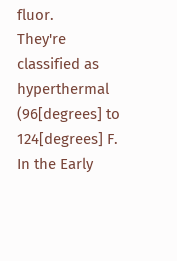fluor.
They're classified as hyperthermal (96[degrees] to 124[degrees] F.
In the Early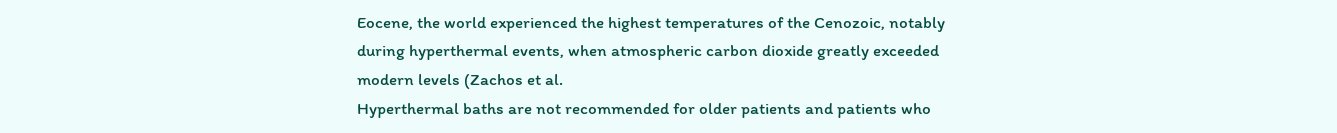Eocene, the world experienced the highest temperatures of the Cenozoic, notably during hyperthermal events, when atmospheric carbon dioxide greatly exceeded modern levels (Zachos et al.
Hyperthermal baths are not recommended for older patients and patients who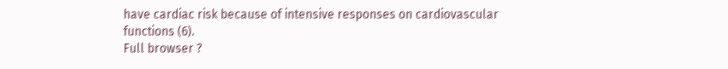have cardiac risk because of intensive responses on cardiovascular functions (6).
Full browser ?